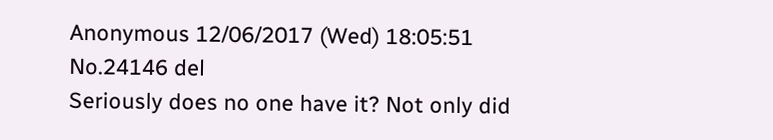Anonymous 12/06/2017 (Wed) 18:05:51 No.24146 del
Seriously does no one have it? Not only did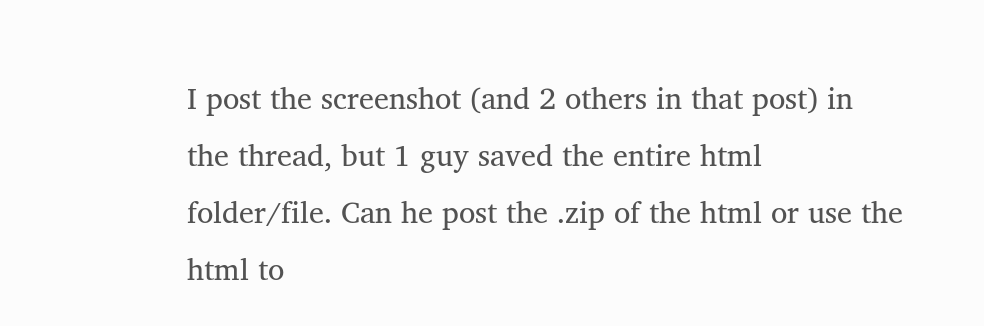I post the screenshot (and 2 others in that post) in the thread, but 1 guy saved the entire html folder/file. Can he post the .zip of the html or use the html to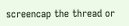screencap the thread or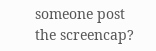someone post the screencap?